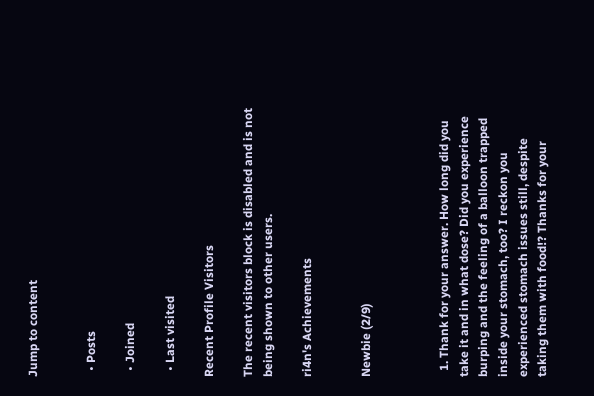Jump to content


  • Posts

  • Joined

  • Last visited

Recent Profile Visitors

The recent visitors block is disabled and is not being shown to other users.

ri4n's Achievements


Newbie (2/9)



  1. Thank for your answer. How long did you take it and in what dose? Did you experience burping and the feeling of a balloon trapped inside your stomach, too? I reckon you experienced stomach issues still, despite taking them with food!? Thanks for your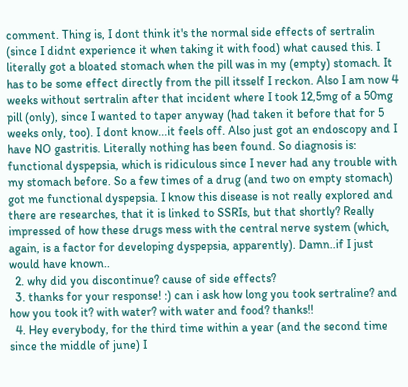comment. Thing is, I dont think it's the normal side effects of sertralin (since I didnt experience it when taking it with food) what caused this. I literally got a bloated stomach when the pill was in my (empty) stomach. It has to be some effect directly from the pill itsself I reckon. Also I am now 4 weeks without sertralin after that incident where I took 12,5mg of a 50mg pill (only), since I wanted to taper anyway (had taken it before that for 5 weeks only, too). I dont know...it feels off. Also just got an endoscopy and I have NO gastritis. Literally nothing has been found. So diagnosis is: functional dyspepsia, which is ridiculous since I never had any trouble with my stomach before. So a few times of a drug (and two on empty stomach) got me functional dyspepsia. I know this disease is not really explored and there are researches, that it is linked to SSRIs, but that shortly? Really impressed of how these drugs mess with the central nerve system (which, again, is a factor for developing dyspepsia, apparently). Damn..if I just would have known..
  2. why did you discontinue? cause of side effects?
  3. thanks for your response! :) can i ask how long you took sertraline? and how you took it? with water? with water and food? thanks!!
  4. Hey everybody, for the third time within a year (and the second time since the middle of june) I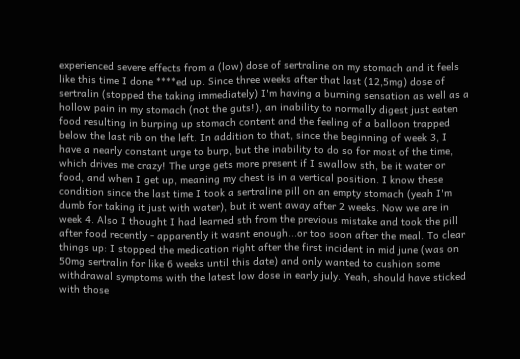experienced severe effects from a (low) dose of sertraline on my stomach and it feels like this time I done ****ed up. Since three weeks after that last (12,5mg) dose of sertralin (stopped the taking immediately) I'm having a burning sensation as well as a hollow pain in my stomach (not the guts!), an inability to normally digest just eaten food resulting in burping up stomach content and the feeling of a balloon trapped below the last rib on the left. In addition to that, since the beginning of week 3, I have a nearly constant urge to burp, but the inability to do so for most of the time, which drives me crazy! The urge gets more present if I swallow sth, be it water or food, and when I get up, meaning my chest is in a vertical position. I know these condition since the last time I took a sertraline pill on an empty stomach (yeah I'm dumb for taking it just with water), but it went away after 2 weeks. Now we are in week 4. Also I thought I had learned sth from the previous mistake and took the pill after food recently - apparently it wasnt enough...or too soon after the meal. To clear things up: I stopped the medication right after the first incident in mid june (was on 50mg sertralin for like 6 weeks until this date) and only wanted to cushion some withdrawal symptoms with the latest low dose in early july. Yeah, should have sticked with those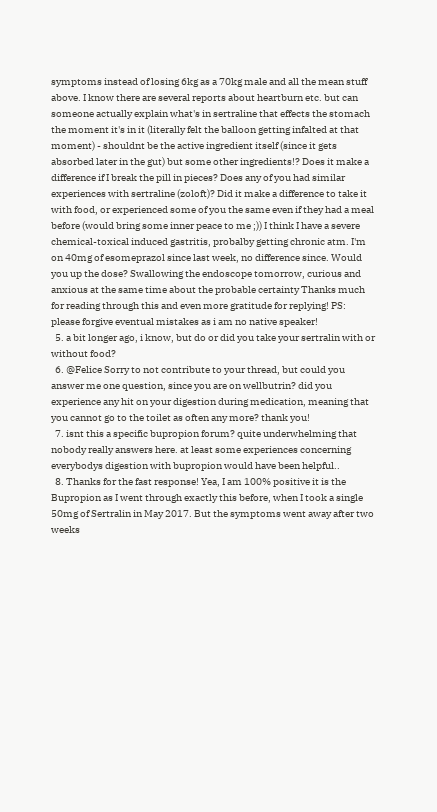symptoms instead of losing 6kg as a 70kg male and all the mean stuff above. I know there are several reports about heartburn etc. but can someone actually explain what's in sertraline that effects the stomach the moment it's in it (literally felt the balloon getting infalted at that moment) - shouldnt be the active ingredient itself (since it gets absorbed later in the gut) but some other ingredients!? Does it make a difference if I break the pill in pieces? Does any of you had similar experiences with sertraline (zoloft)? Did it make a difference to take it with food, or experienced some of you the same even if they had a meal before (would bring some inner peace to me ;)) I think I have a severe chemical-toxical induced gastritis, probalby getting chronic atm. I'm on 40mg of esomeprazol since last week, no difference since. Would you up the dose? Swallowing the endoscope tomorrow, curious and anxious at the same time about the probable certainty Thanks much for reading through this and even more gratitude for replying! PS: please forgive eventual mistakes as i am no native speaker!
  5. a bit longer ago, i know, but do or did you take your sertralin with or without food?
  6. @Felice Sorry to not contribute to your thread, but could you answer me one question, since you are on wellbutrin? did you experience any hit on your digestion during medication, meaning that you cannot go to the toilet as often any more? thank you!
  7. isnt this a specific bupropion forum? quite underwhelming that nobody really answers here. at least some experiences concerning everybodys digestion with bupropion would have been helpful..
  8. Thanks for the fast response! Yea, I am 100% positive it is the Bupropion as I went through exactly this before, when I took a single 50mg of Sertralin in May 2017. But the symptoms went away after two weeks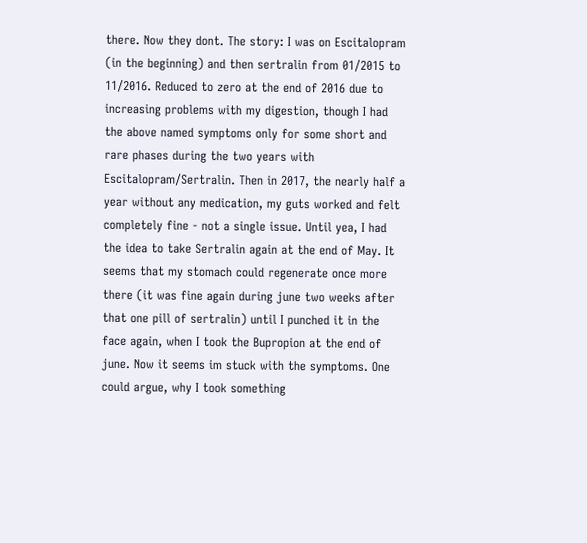there. Now they dont. The story: I was on Escitalopram (in the beginning) and then sertralin from 01/2015 to 11/2016. Reduced to zero at the end of 2016 due to increasing problems with my digestion, though I had the above named symptoms only for some short and rare phases during the two years with Escitalopram/Sertralin. Then in 2017, the nearly half a year without any medication, my guts worked and felt completely fine - not a single issue. Until yea, I had the idea to take Sertralin again at the end of May. It seems that my stomach could regenerate once more there (it was fine again during june two weeks after that one pill of sertralin) until I punched it in the face again, when I took the Bupropion at the end of june. Now it seems im stuck with the symptoms. One could argue, why I took something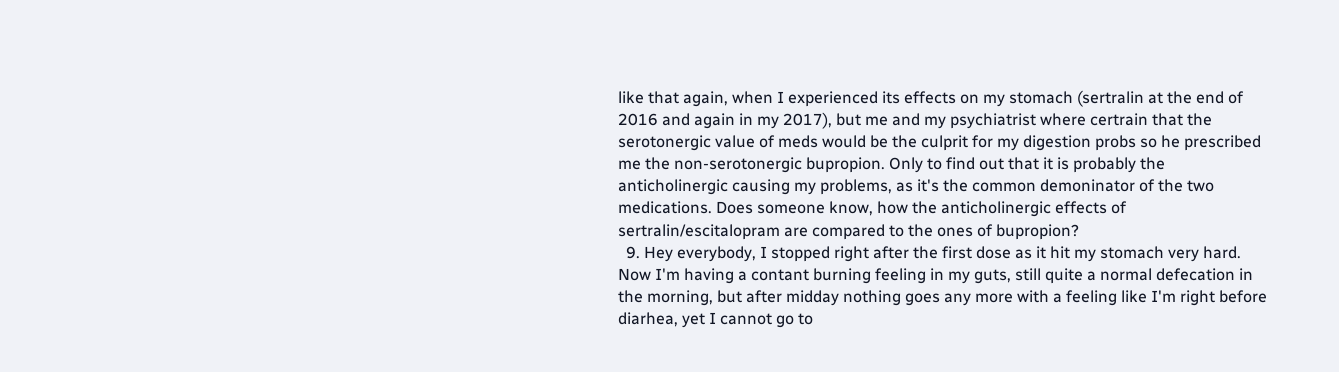like that again, when I experienced its effects on my stomach (sertralin at the end of 2016 and again in my 2017), but me and my psychiatrist where certrain that the serotonergic value of meds would be the culprit for my digestion probs so he prescribed me the non-serotonergic bupropion. Only to find out that it is probably the anticholinergic causing my problems, as it's the common demoninator of the two medications. Does someone know, how the anticholinergic effects of sertralin/escitalopram are compared to the ones of bupropion?
  9. Hey everybody, I stopped right after the first dose as it hit my stomach very hard. Now I'm having a contant burning feeling in my guts, still quite a normal defecation in the morning, but after midday nothing goes any more with a feeling like I'm right before diarhea, yet I cannot go to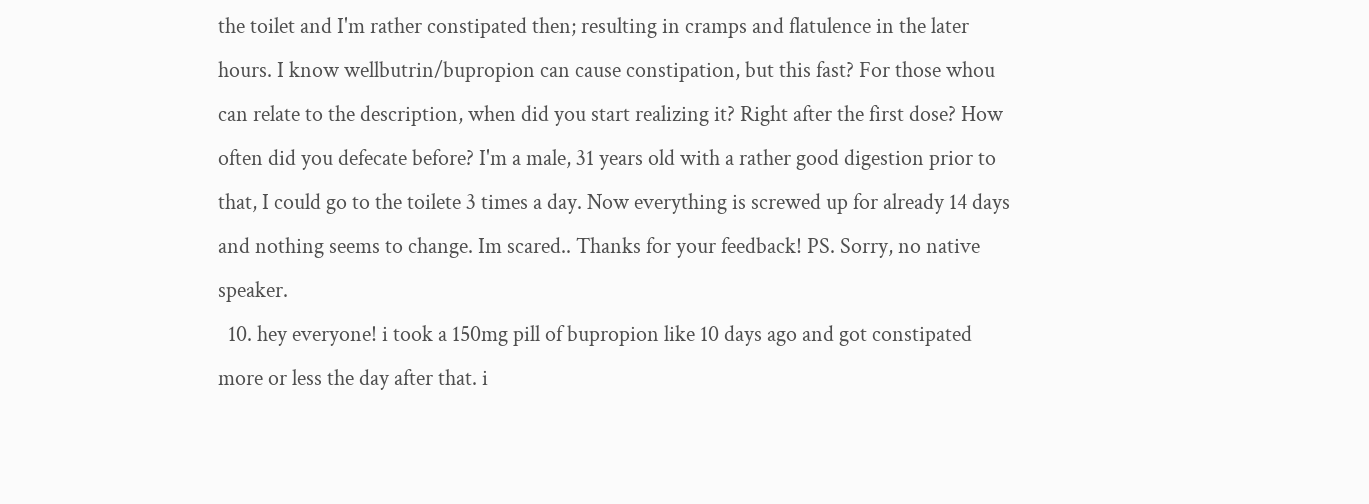the toilet and I'm rather constipated then; resulting in cramps and flatulence in the later hours. I know wellbutrin/bupropion can cause constipation, but this fast? For those whou can relate to the description, when did you start realizing it? Right after the first dose? How often did you defecate before? I'm a male, 31 years old with a rather good digestion prior to that, I could go to the toilete 3 times a day. Now everything is screwed up for already 14 days and nothing seems to change. Im scared.. Thanks for your feedback! PS. Sorry, no native speaker.
  10. hey everyone! i took a 150mg pill of bupropion like 10 days ago and got constipated more or less the day after that. i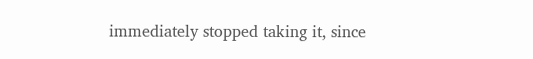immediately stopped taking it, since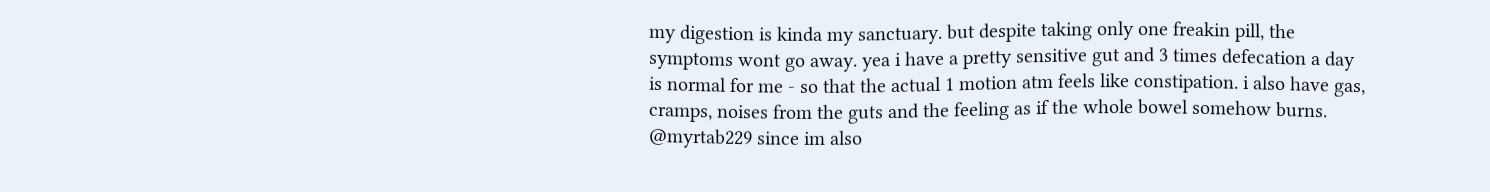my digestion is kinda my sanctuary. but despite taking only one freakin pill, the symptoms wont go away. yea i have a pretty sensitive gut and 3 times defecation a day is normal for me - so that the actual 1 motion atm feels like constipation. i also have gas, cramps, noises from the guts and the feeling as if the whole bowel somehow burns. @myrtab229 since im also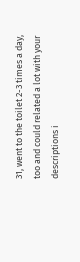31, went to the toilet 2-3 times a day, too and could related a lot with your descriptions i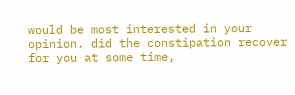would be most interested in your opinion. did the constipation recover for you at some time,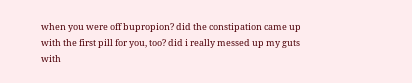when you were off bupropion? did the constipation came up with the first pill for you, too? did i really messed up my guts with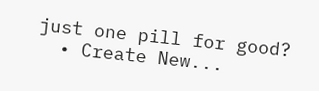just one pill for good?
  • Create New...